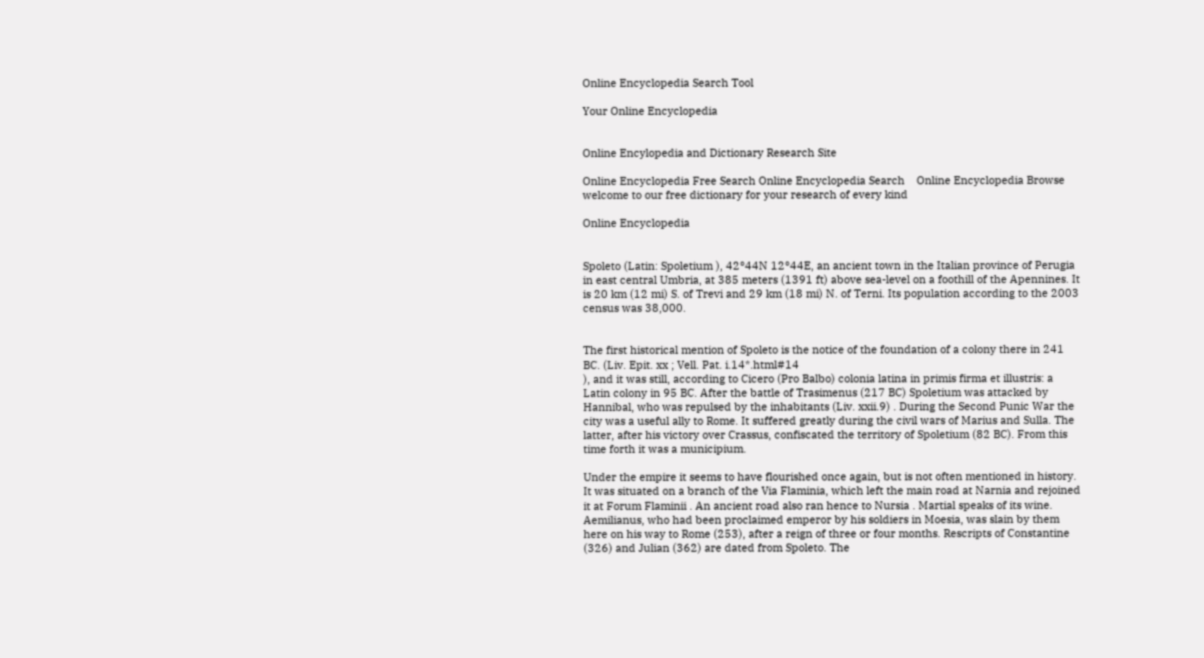Online Encyclopedia Search Tool

Your Online Encyclopedia


Online Encylopedia and Dictionary Research Site

Online Encyclopedia Free Search Online Encyclopedia Search    Online Encyclopedia Browse    welcome to our free dictionary for your research of every kind

Online Encyclopedia


Spoleto (Latin: Spoletium ), 42°44N 12°44E, an ancient town in the Italian province of Perugia in east central Umbria, at 385 meters (1391 ft) above sea-level on a foothill of the Apennines. It is 20 km (12 mi) S. of Trevi and 29 km (18 mi) N. of Terni. Its population according to the 2003 census was 38,000.


The first historical mention of Spoleto is the notice of the foundation of a colony there in 241 BC. (Liv. Epit. xx ; Vell. Pat. i.14*.html#14
), and it was still, according to Cicero (Pro Balbo) colonia latina in primis firma et illustris: a Latin colony in 95 BC. After the battle of Trasimenus (217 BC) Spoletium was attacked by Hannibal, who was repulsed by the inhabitants (Liv. xxii.9) . During the Second Punic War the city was a useful ally to Rome. It suffered greatly during the civil wars of Marius and Sulla. The latter, after his victory over Crassus, confiscated the territory of Spoletium (82 BC). From this time forth it was a municipium.

Under the empire it seems to have flourished once again, but is not often mentioned in history. It was situated on a branch of the Via Flaminia, which left the main road at Narnia and rejoined it at Forum Flaminii . An ancient road also ran hence to Nursia . Martial speaks of its wine. Aemilianus, who had been proclaimed emperor by his soldiers in Moesia, was slain by them here on his way to Rome (253), after a reign of three or four months. Rescripts of Constantine (326) and Julian (362) are dated from Spoleto. The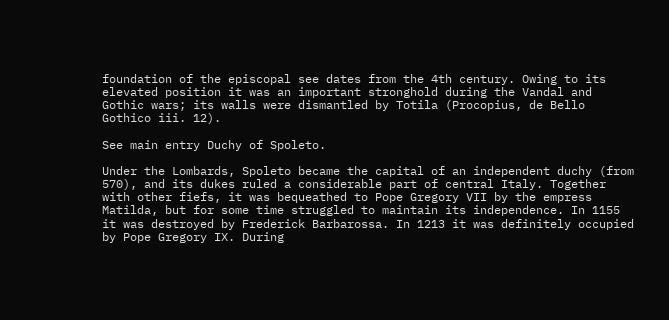foundation of the episcopal see dates from the 4th century. Owing to its elevated position it was an important stronghold during the Vandal and Gothic wars; its walls were dismantled by Totila (Procopius, de Bello Gothico iii. 12).

See main entry Duchy of Spoleto.

Under the Lombards, Spoleto became the capital of an independent duchy (from 570), and its dukes ruled a considerable part of central Italy. Together with other fiefs, it was bequeathed to Pope Gregory VII by the empress Matilda, but for some time struggled to maintain its independence. In 1155 it was destroyed by Frederick Barbarossa. In 1213 it was definitely occupied by Pope Gregory IX. During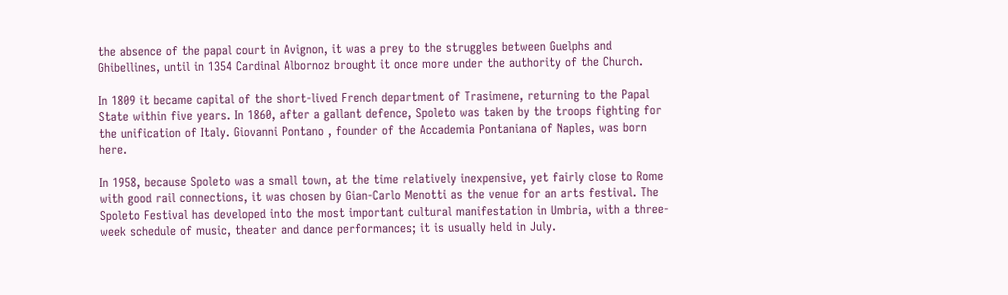the absence of the papal court in Avignon, it was a prey to the struggles between Guelphs and Ghibellines, until in 1354 Cardinal Albornoz brought it once more under the authority of the Church.

In 1809 it became capital of the short-lived French department of Trasimene, returning to the Papal State within five years. In 1860, after a gallant defence, Spoleto was taken by the troops fighting for the unification of Italy. Giovanni Pontano , founder of the Accademia Pontaniana of Naples, was born here.

In 1958, because Spoleto was a small town, at the time relatively inexpensive, yet fairly close to Rome with good rail connections, it was chosen by Gian-Carlo Menotti as the venue for an arts festival. The Spoleto Festival has developed into the most important cultural manifestation in Umbria, with a three-week schedule of music, theater and dance performances; it is usually held in July.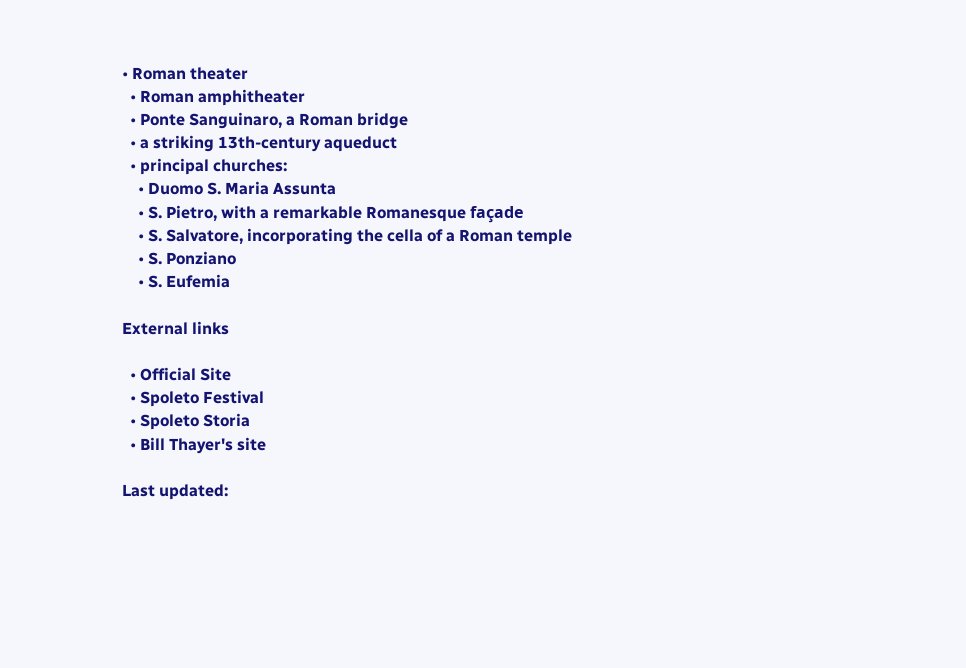• Roman theater
  • Roman amphitheater
  • Ponte Sanguinaro, a Roman bridge
  • a striking 13th-century aqueduct
  • principal churches:
    • Duomo S. Maria Assunta
    • S. Pietro, with a remarkable Romanesque façade
    • S. Salvatore, incorporating the cella of a Roman temple
    • S. Ponziano
    • S. Eufemia

External links

  • Official Site
  • Spoleto Festival
  • Spoleto Storia
  • Bill Thayer's site

Last updated: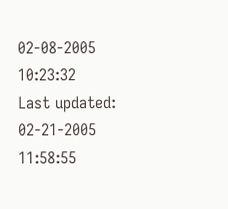02-08-2005 10:23:32
Last updated: 02-21-2005 11:58:55